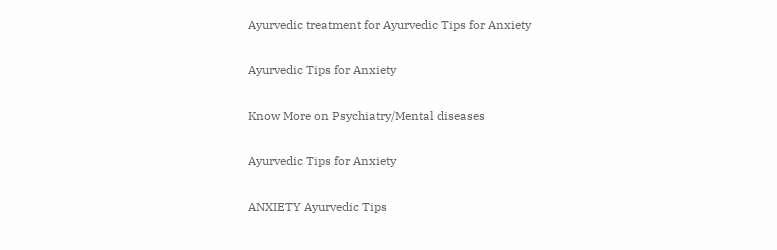Ayurvedic treatment for Ayurvedic Tips for Anxiety

Ayurvedic Tips for Anxiety

Know More on Psychiatry/Mental diseases

Ayurvedic Tips for Anxiety

ANXIETY Ayurvedic Tips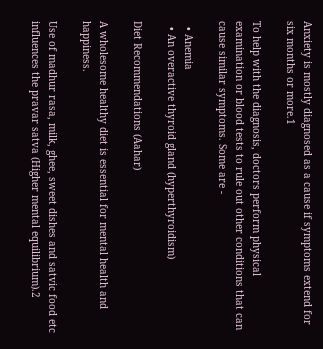Anxiety is mostly diagnosed as a cause if symptoms extend for six months or more.1

To help with the diagnosis, doctors perform physical examination or blood tests to rule out other conditions that can cause similar symptoms. Some are -

  • Anemia
  • An overactive thyroid gland (hyperthyroidism)

Diet Recommendations (Aahar)

A wholesome healthy diet is essential for mental health and happiness.

Use of madhur rasa, milk, ghee, sweet dishes and satvic food etc influences the pravar satva (Higher mental equilibrium).2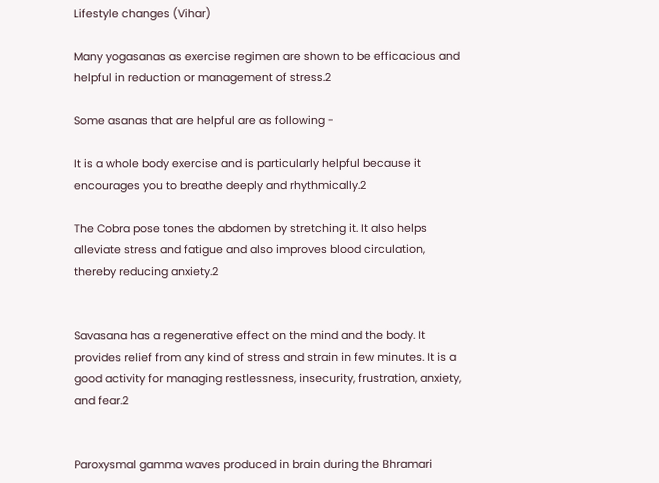Lifestyle changes (Vihar)

Many yogasanas as exercise regimen are shown to be efficacious and helpful in reduction or management of stress.2

Some asanas that are helpful are as following -

It is a whole body exercise and is particularly helpful because it encourages you to breathe deeply and rhythmically.2

The Cobra pose tones the abdomen by stretching it. It also helps alleviate stress and fatigue and also improves blood circulation, thereby reducing anxiety.2


Savasana has a regenerative effect on the mind and the body. It provides relief from any kind of stress and strain in few minutes. It is a good activity for managing restlessness, insecurity, frustration, anxiety, and fear.2


Paroxysmal gamma waves produced in brain during the Bhramari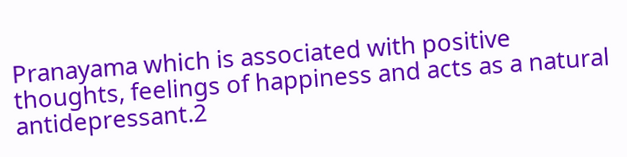Pranayama which is associated with positive thoughts, feelings of happiness and acts as a natural antidepressant.2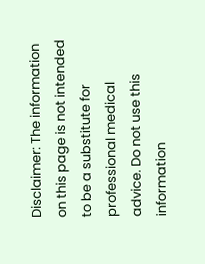Disclaimer: The information on this page is not intended to be a substitute for professional medical advice. Do not use this information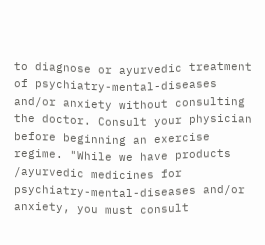to diagnose or ayurvedic treatment of psychiatry-mental-diseases and/or anxiety without consulting the doctor. Consult your physician before beginning an exercise regime. "While we have products /ayurvedic medicines for psychiatry-mental-diseases and/or anxiety, you must consult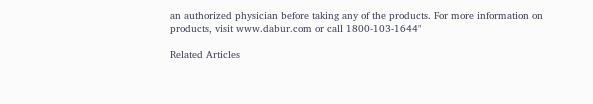an authorized physician before taking any of the products. For more information on products, visit www.dabur.com or call 1800-103-1644"

Related Articles